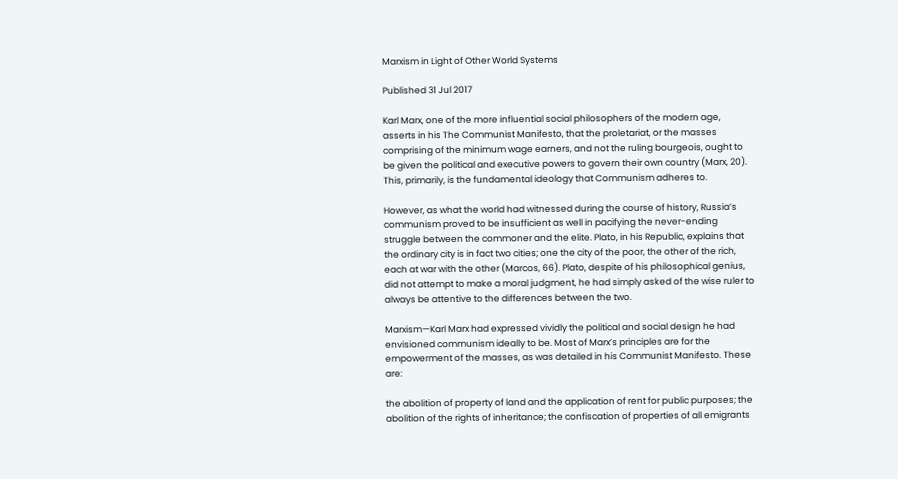Marxism in Light of Other World Systems

Published 31 Jul 2017

Karl Marx, one of the more influential social philosophers of the modern age, asserts in his The Communist Manifesto, that the proletariat, or the masses comprising of the minimum wage earners, and not the ruling bourgeois, ought to be given the political and executive powers to govern their own country (Marx, 20). This, primarily, is the fundamental ideology that Communism adheres to.

However, as what the world had witnessed during the course of history, Russia’s communism proved to be insufficient as well in pacifying the never-ending struggle between the commoner and the elite. Plato, in his Republic, explains that the ordinary city is in fact two cities; one the city of the poor, the other of the rich, each at war with the other (Marcos, 66). Plato, despite of his philosophical genius, did not attempt to make a moral judgment, he had simply asked of the wise ruler to always be attentive to the differences between the two.

Marxism—Karl Marx had expressed vividly the political and social design he had envisioned communism ideally to be. Most of Marx’s principles are for the empowerment of the masses, as was detailed in his Communist Manifesto. These are:

the abolition of property of land and the application of rent for public purposes; the abolition of the rights of inheritance; the confiscation of properties of all emigrants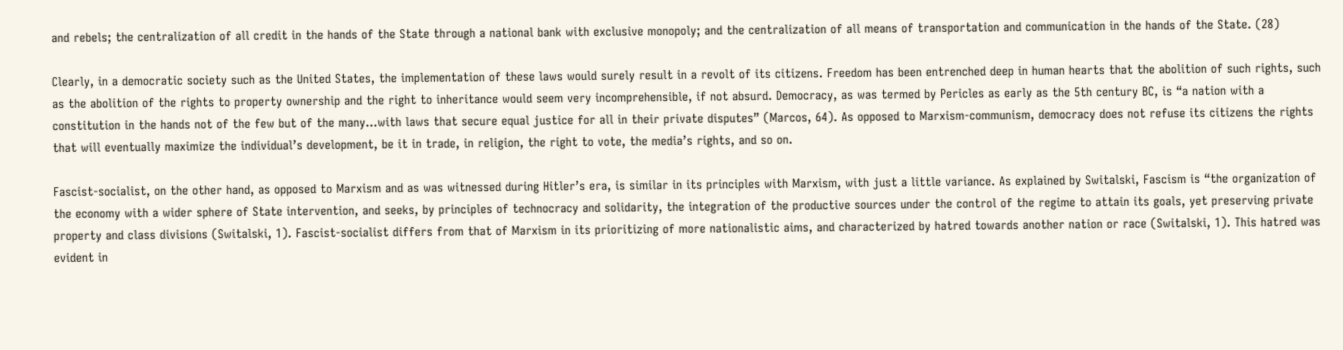and rebels; the centralization of all credit in the hands of the State through a national bank with exclusive monopoly; and the centralization of all means of transportation and communication in the hands of the State. (28)

Clearly, in a democratic society such as the United States, the implementation of these laws would surely result in a revolt of its citizens. Freedom has been entrenched deep in human hearts that the abolition of such rights, such as the abolition of the rights to property ownership and the right to inheritance would seem very incomprehensible, if not absurd. Democracy, as was termed by Pericles as early as the 5th century BC, is “a nation with a constitution in the hands not of the few but of the many…with laws that secure equal justice for all in their private disputes” (Marcos, 64). As opposed to Marxism-communism, democracy does not refuse its citizens the rights that will eventually maximize the individual’s development, be it in trade, in religion, the right to vote, the media’s rights, and so on.

Fascist-socialist, on the other hand, as opposed to Marxism and as was witnessed during Hitler’s era, is similar in its principles with Marxism, with just a little variance. As explained by Switalski, Fascism is “the organization of the economy with a wider sphere of State intervention, and seeks, by principles of technocracy and solidarity, the integration of the productive sources under the control of the regime to attain its goals, yet preserving private property and class divisions (Switalski, 1). Fascist-socialist differs from that of Marxism in its prioritizing of more nationalistic aims, and characterized by hatred towards another nation or race (Switalski, 1). This hatred was evident in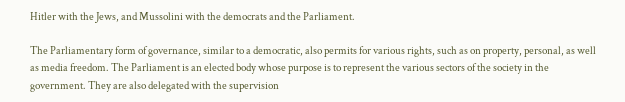Hitler with the Jews, and Mussolini with the democrats and the Parliament.

The Parliamentary form of governance, similar to a democratic, also permits for various rights, such as on property, personal, as well as media freedom. The Parliament is an elected body whose purpose is to represent the various sectors of the society in the government. They are also delegated with the supervision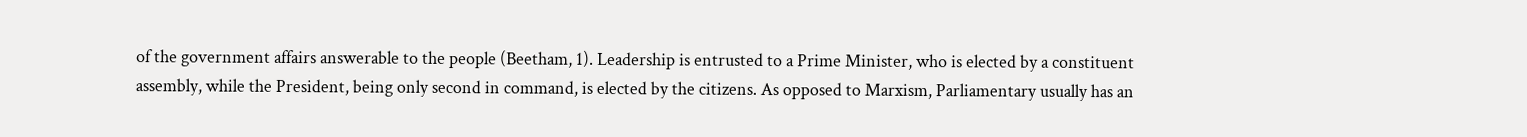of the government affairs answerable to the people (Beetham, 1). Leadership is entrusted to a Prime Minister, who is elected by a constituent assembly, while the President, being only second in command, is elected by the citizens. As opposed to Marxism, Parliamentary usually has an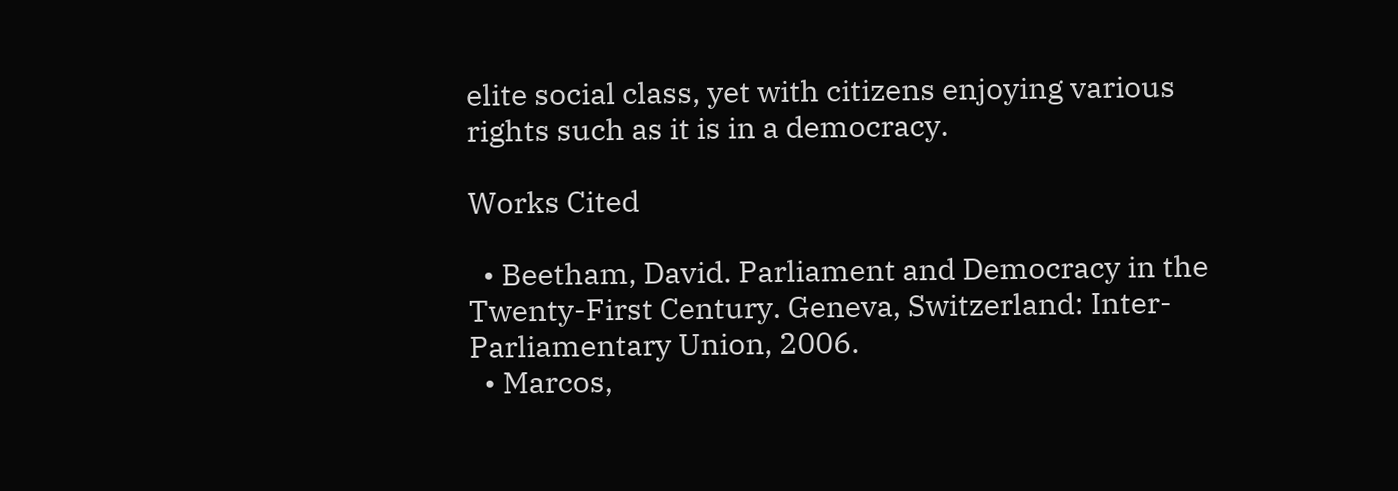elite social class, yet with citizens enjoying various rights such as it is in a democracy.

Works Cited

  • Beetham, David. Parliament and Democracy in the Twenty-First Century. Geneva, Switzerland: Inter-Parliamentary Union, 2006.
  • Marcos,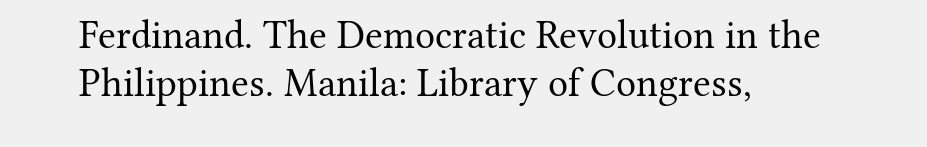Ferdinand. The Democratic Revolution in the Philippines. Manila: Library of Congress,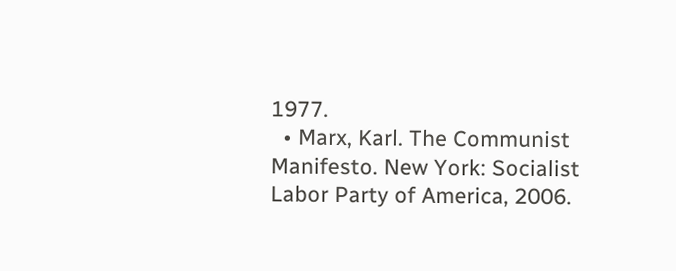1977.
  • Marx, Karl. The Communist Manifesto. New York: Socialist Labor Party of America, 2006.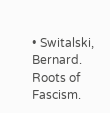• Switalski, Bernard. Roots of Fascism.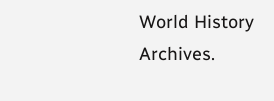World History Archives.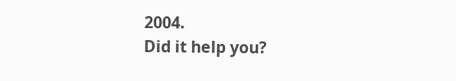2004.
Did it help you?